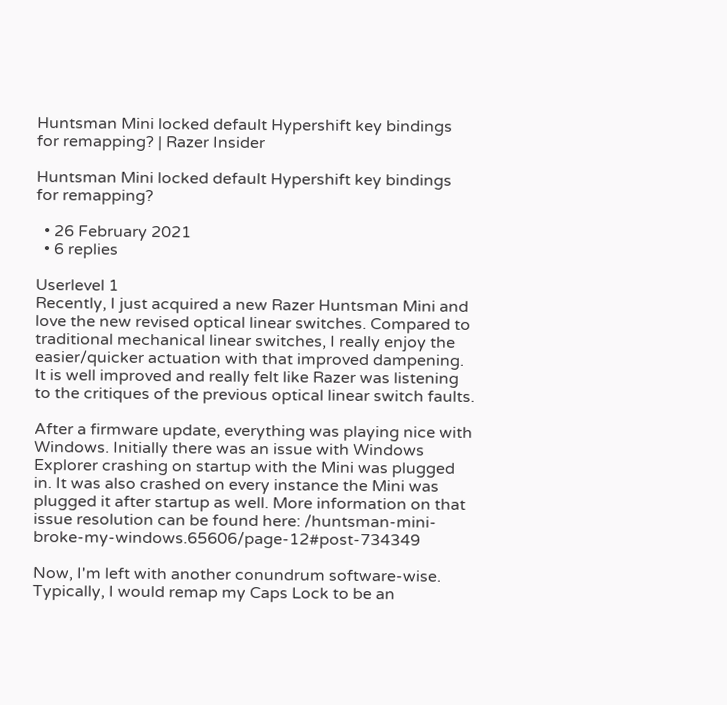Huntsman Mini locked default Hypershift key bindings for remapping? | Razer Insider

Huntsman Mini locked default Hypershift key bindings for remapping?

  • 26 February 2021
  • 6 replies

Userlevel 1
Recently, I just acquired a new Razer Huntsman Mini and love the new revised optical linear switches. Compared to traditional mechanical linear switches, I really enjoy the easier/quicker actuation with that improved dampening. It is well improved and really felt like Razer was listening to the critiques of the previous optical linear switch faults.

After a firmware update, everything was playing nice with Windows. Initially there was an issue with Windows Explorer crashing on startup with the Mini was plugged in. It was also crashed on every instance the Mini was plugged it after startup as well. More information on that issue resolution can be found here: /huntsman-mini-broke-my-windows.65606/page-12#post-734349

Now, I'm left with another conundrum software-wise. Typically, I would remap my Caps Lock to be an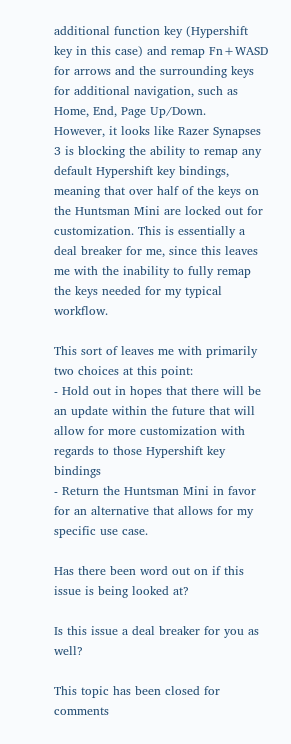additional function key (Hypershift key in this case) and remap Fn+WASD for arrows and the surrounding keys for additional navigation, such as Home, End, Page Up/Down.
However, it looks like Razer Synapses 3 is blocking the ability to remap any default Hypershift key bindings, meaning that over half of the keys on the Huntsman Mini are locked out for customization. This is essentially a deal breaker for me, since this leaves me with the inability to fully remap the keys needed for my typical workflow.

This sort of leaves me with primarily two choices at this point:
- Hold out in hopes that there will be an update within the future that will allow for more customization with regards to those Hypershift key bindings
- Return the Huntsman Mini in favor for an alternative that allows for my specific use case.

Has there been word out on if this issue is being looked at?

Is this issue a deal breaker for you as well?

This topic has been closed for comments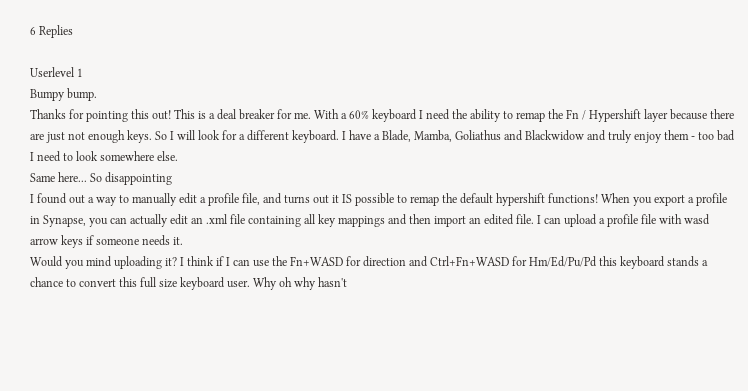6 Replies

Userlevel 1
Bumpy bump.
Thanks for pointing this out! This is a deal breaker for me. With a 60% keyboard I need the ability to remap the Fn / Hypershift layer because there are just not enough keys. So I will look for a different keyboard. I have a Blade, Mamba, Goliathus and Blackwidow and truly enjoy them - too bad I need to look somewhere else.
Same here... So disappointing
I found out a way to manually edit a profile file, and turns out it IS possible to remap the default hypershift functions! When you export a profile in Synapse, you can actually edit an .xml file containing all key mappings and then import an edited file. I can upload a profile file with wasd arrow keys if someone needs it.
Would you mind uploading it? I think if I can use the Fn+WASD for direction and Ctrl+Fn+WASD for Hm/Ed/Pu/Pd this keyboard stands a chance to convert this full size keyboard user. Why oh why hasn't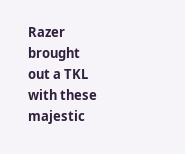Razer brought out a TKL with these majestic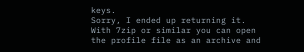keys.
Sorry, I ended up returning it. With 7zip or similar you can open the profile file as an archive and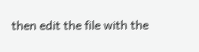then edit the file with the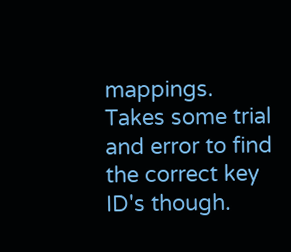mappings. Takes some trial and error to find the correct key ID's though.